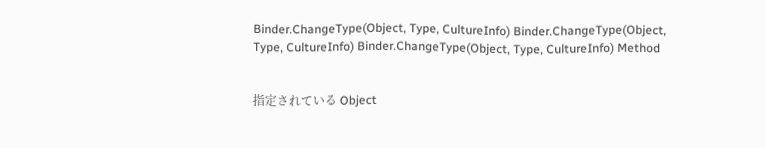Binder.ChangeType(Object, Type, CultureInfo) Binder.ChangeType(Object, Type, CultureInfo) Binder.ChangeType(Object, Type, CultureInfo) Method


指定されている Object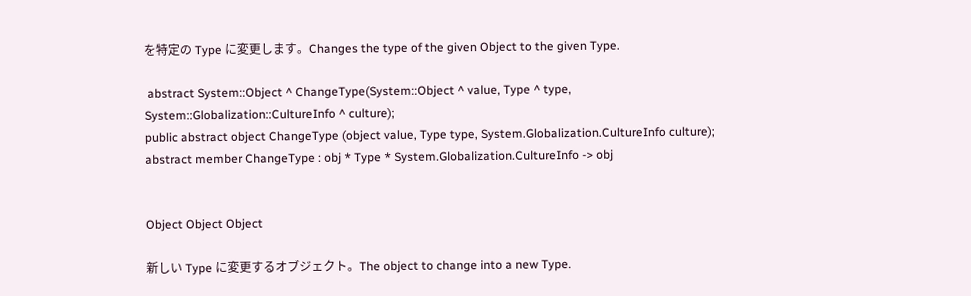を特定の Type に変更します。Changes the type of the given Object to the given Type.

 abstract System::Object ^ ChangeType(System::Object ^ value, Type ^ type, System::Globalization::CultureInfo ^ culture);
public abstract object ChangeType (object value, Type type, System.Globalization.CultureInfo culture);
abstract member ChangeType : obj * Type * System.Globalization.CultureInfo -> obj


Object Object Object

新しい Type に変更するオブジェクト。The object to change into a new Type.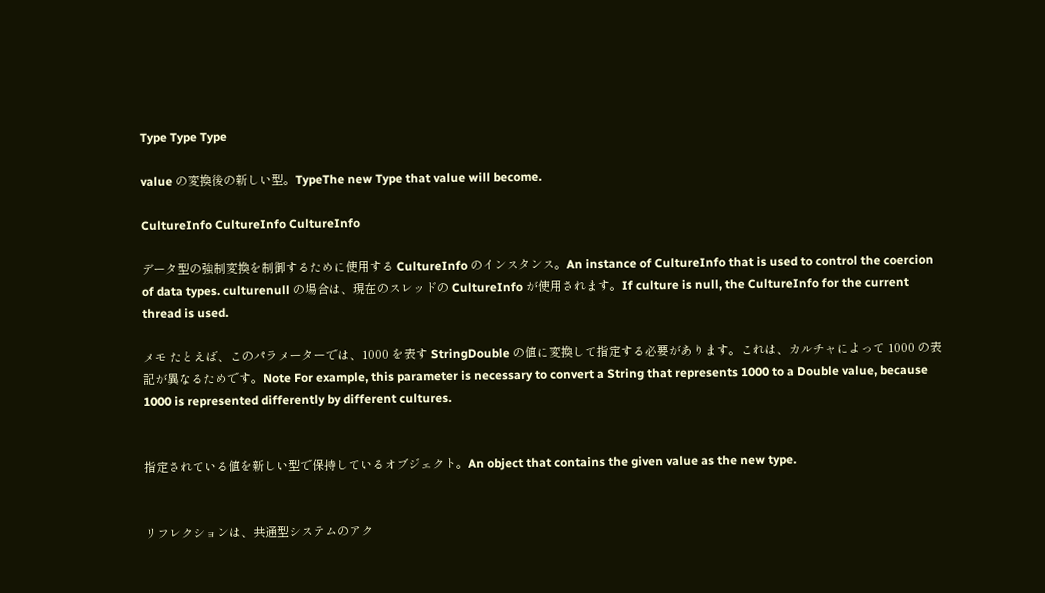Type Type Type

value の変換後の新しい型。TypeThe new Type that value will become.

CultureInfo CultureInfo CultureInfo

データ型の強制変換を制御するために使用する CultureInfo のインスタンス。An instance of CultureInfo that is used to control the coercion of data types. culturenull の場合は、現在のスレッドの CultureInfo が使用されます。If culture is null, the CultureInfo for the current thread is used.

メモ たとえば、このパラメーターでは、1000 を表す StringDouble の値に変換して指定する必要があります。これは、カルチャによって 1000 の表記が異なるためです。Note For example, this parameter is necessary to convert a String that represents 1000 to a Double value, because 1000 is represented differently by different cultures.


指定されている値を新しい型で保持しているオブジェクト。An object that contains the given value as the new type.


リフレクションは、共通型システムのアク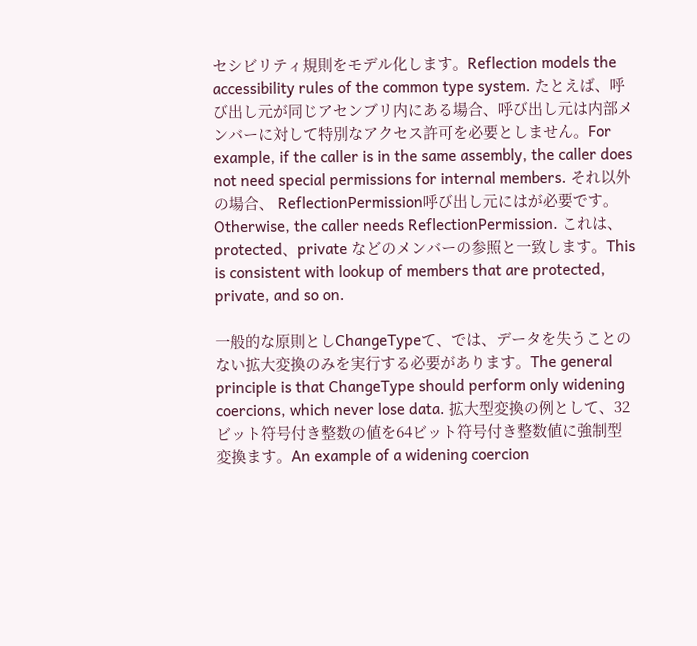セシビリティ規則をモデル化します。Reflection models the accessibility rules of the common type system. たとえば、呼び出し元が同じアセンブリ内にある場合、呼び出し元は内部メンバーに対して特別なアクセス許可を必要としません。For example, if the caller is in the same assembly, the caller does not need special permissions for internal members. それ以外の場合、 ReflectionPermission呼び出し元にはが必要です。Otherwise, the caller needs ReflectionPermission. これは、protected、private などのメンバーの参照と一致します。This is consistent with lookup of members that are protected, private, and so on.

一般的な原則としChangeTypeて、では、データを失うことのない拡大変換のみを実行する必要があります。The general principle is that ChangeType should perform only widening coercions, which never lose data. 拡大型変換の例として、32ビット符号付き整数の値を64ビット符号付き整数値に強制型変換ます。An example of a widening coercion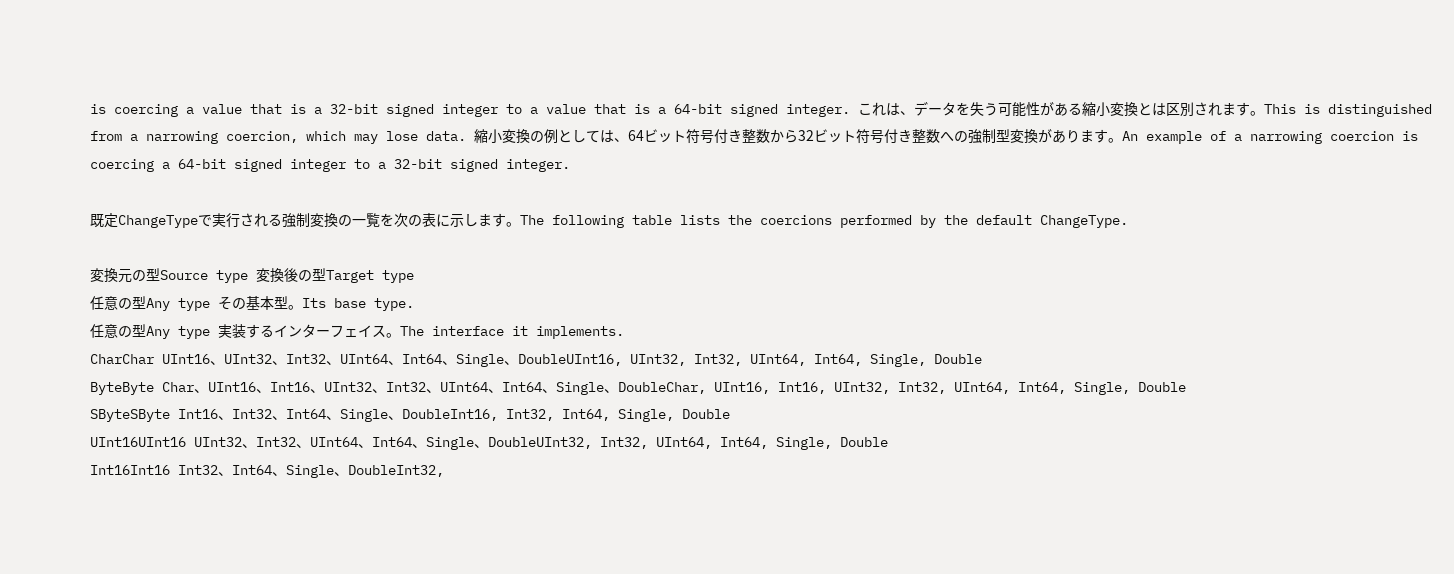is coercing a value that is a 32-bit signed integer to a value that is a 64-bit signed integer. これは、データを失う可能性がある縮小変換とは区別されます。This is distinguished from a narrowing coercion, which may lose data. 縮小変換の例としては、64ビット符号付き整数から32ビット符号付き整数への強制型変換があります。An example of a narrowing coercion is coercing a 64-bit signed integer to a 32-bit signed integer.

既定ChangeTypeで実行される強制変換の一覧を次の表に示します。The following table lists the coercions performed by the default ChangeType.

変換元の型Source type 変換後の型Target type
任意の型Any type その基本型。Its base type.
任意の型Any type 実装するインターフェイス。The interface it implements.
CharChar UInt16、UInt32、Int32、UInt64、Int64、Single、DoubleUInt16, UInt32, Int32, UInt64, Int64, Single, Double
ByteByte Char、UInt16、Int16、UInt32、Int32、UInt64、Int64、Single、DoubleChar, UInt16, Int16, UInt32, Int32, UInt64, Int64, Single, Double
SByteSByte Int16、Int32、Int64、Single、DoubleInt16, Int32, Int64, Single, Double
UInt16UInt16 UInt32、Int32、UInt64、Int64、Single、DoubleUInt32, Int32, UInt64, Int64, Single, Double
Int16Int16 Int32、Int64、Single、DoubleInt32,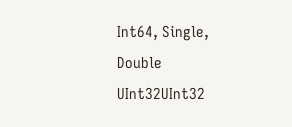Int64, Single, Double
UInt32UInt32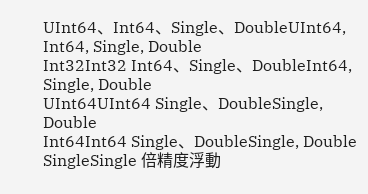UInt64、Int64、Single、DoubleUInt64, Int64, Single, Double
Int32Int32 Int64、Single、DoubleInt64, Single, Double
UInt64UInt64 Single、DoubleSingle, Double
Int64Int64 Single、DoubleSingle, Double
SingleSingle 倍精度浮動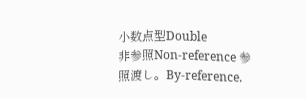小数点型Double
非参照Non-reference 参照渡し。By-reference.